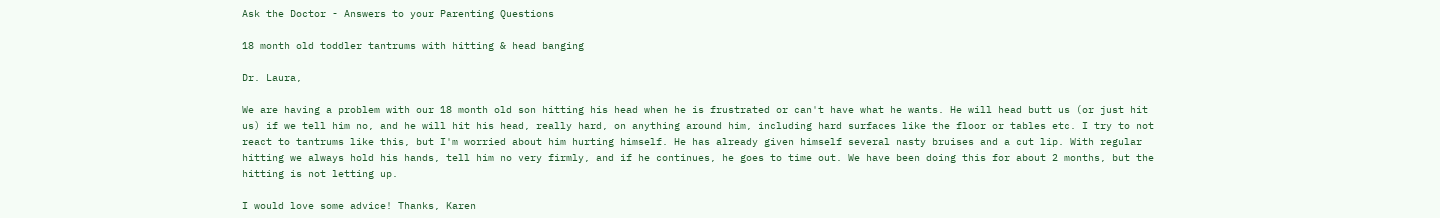Ask the Doctor - Answers to your Parenting Questions

18 month old toddler tantrums with hitting & head banging

Dr. Laura,

We are having a problem with our 18 month old son hitting his head when he is frustrated or can't have what he wants. He will head butt us (or just hit us) if we tell him no, and he will hit his head, really hard, on anything around him, including hard surfaces like the floor or tables etc. I try to not react to tantrums like this, but I'm worried about him hurting himself. He has already given himself several nasty bruises and a cut lip. With regular hitting we always hold his hands, tell him no very firmly, and if he continues, he goes to time out. We have been doing this for about 2 months, but the hitting is not letting up.

I would love some advice! Thanks, Karen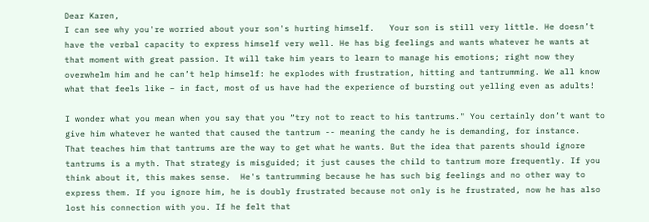Dear Karen,
I can see why you're worried about your son's hurting himself.   Your son is still very little. He doesn’t have the verbal capacity to express himself very well. He has big feelings and wants whatever he wants at that moment with great passion. It will take him years to learn to manage his emotions; right now they overwhelm him and he can’t help himself: he explodes with frustration, hitting and tantrumming. We all know what that feels like – in fact, most of us have had the experience of bursting out yelling even as adults!

I wonder what you mean when you say that you “try not to react to his tantrums." You certainly don’t want to give him whatever he wanted that caused the tantrum -- meaning the candy he is demanding, for instance.  That teaches him that tantrums are the way to get what he wants. But the idea that parents should ignore tantrums is a myth. That strategy is misguided; it just causes the child to tantrum more frequently. If you think about it, this makes sense.  He's tantrumming because he has such big feelings and no other way to express them. If you ignore him, he is doubly frustrated because not only is he frustrated, now he has also lost his connection with you. If he felt that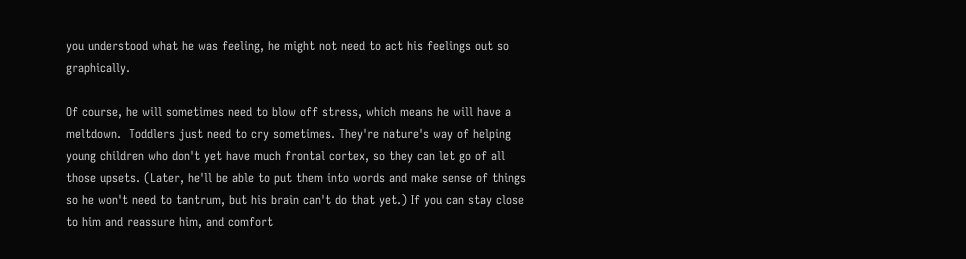you understood what he was feeling, he might not need to act his feelings out so graphically.

Of course, he will sometimes need to blow off stress, which means he will have a meltdown.  Toddlers just need to cry sometimes. They're nature's way of helping young children who don't yet have much frontal cortex, so they can let go of all those upsets. (Later, he'll be able to put them into words and make sense of things so he won't need to tantrum, but his brain can't do that yet.) If you can stay close to him and reassure him, and comfort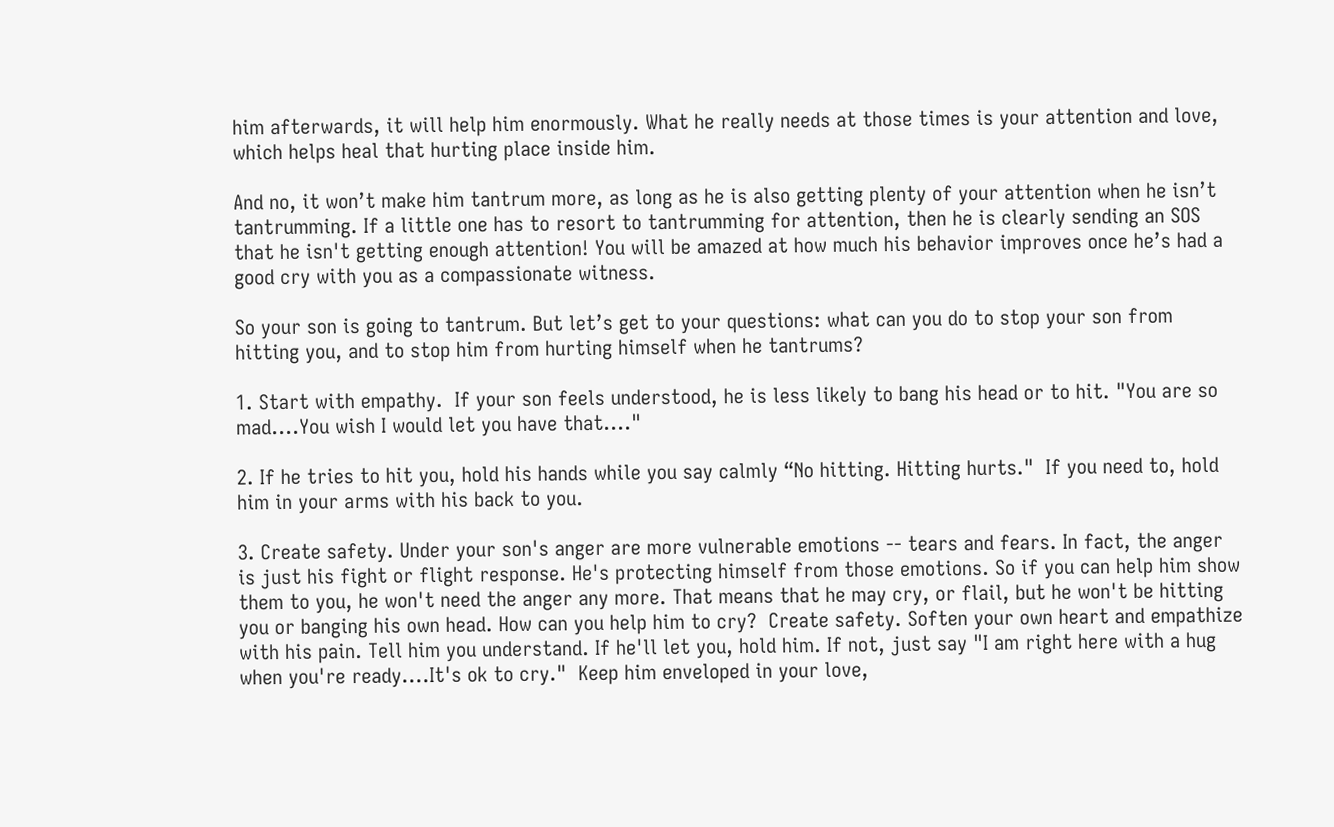him afterwards, it will help him enormously. What he really needs at those times is your attention and love, which helps heal that hurting place inside him.

And no, it won’t make him tantrum more, as long as he is also getting plenty of your attention when he isn’t tantrumming. If a little one has to resort to tantrumming for attention, then he is clearly sending an SOS that he isn't getting enough attention! You will be amazed at how much his behavior improves once he’s had a good cry with you as a compassionate witness.

So your son is going to tantrum. But let’s get to your questions: what can you do to stop your son from hitting you, and to stop him from hurting himself when he tantrums?

1. Start with empathy.  If your son feels understood, he is less likely to bang his head or to hit. "You are so mad....You wish I would let you have that...."

2. If he tries to hit you, hold his hands while you say calmly “No hitting. Hitting hurts."  If you need to, hold him in your arms with his back to you.

3. Create safety. Under your son's anger are more vulnerable emotions -- tears and fears. In fact, the anger is just his fight or flight response. He's protecting himself from those emotions. So if you can help him show them to you, he won't need the anger any more. That means that he may cry, or flail, but he won't be hitting you or banging his own head. How can you help him to cry?  Create safety. Soften your own heart and empathize with his pain. Tell him you understand. If he'll let you, hold him. If not, just say "I am right here with a hug when you're ready....It's ok to cry."  Keep him enveloped in your love,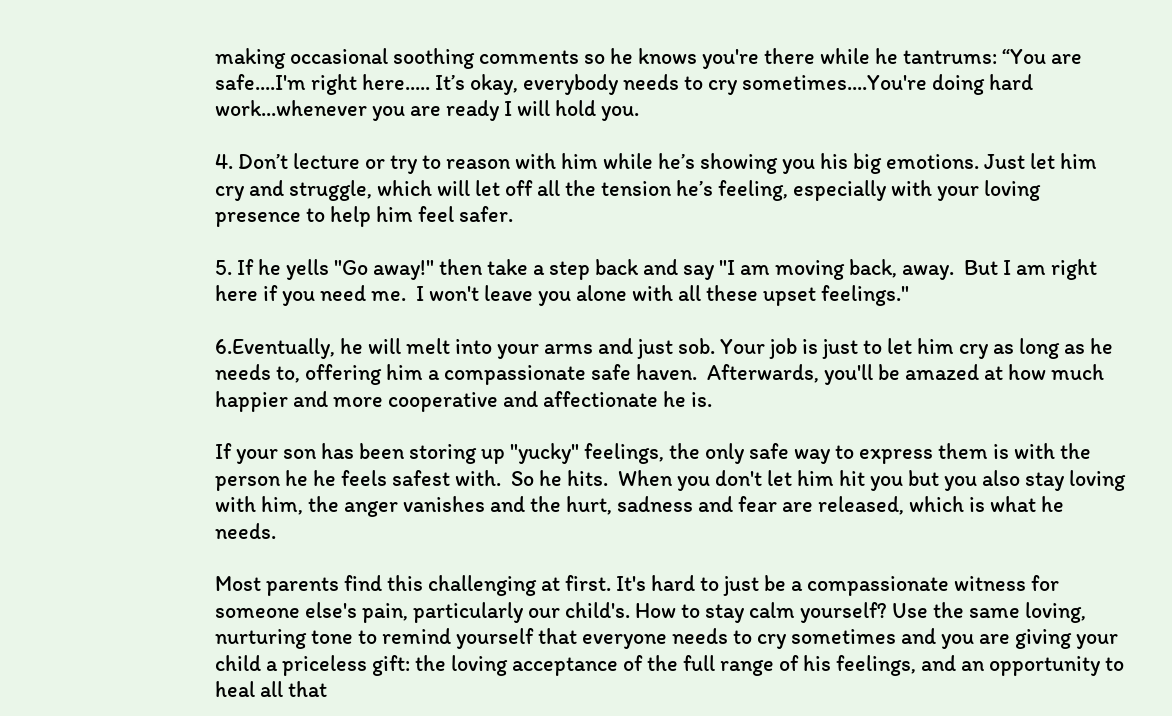making occasional soothing comments so he knows you're there while he tantrums: “You are safe....I'm right here..... It’s okay, everybody needs to cry sometimes....You're doing hard work...whenever you are ready I will hold you.

4. Don’t lecture or try to reason with him while he’s showing you his big emotions. Just let him cry and struggle, which will let off all the tension he’s feeling, especially with your loving presence to help him feel safer.

5. If he yells "Go away!" then take a step back and say "I am moving back, away.  But I am right here if you need me.  I won't leave you alone with all these upset feelings."

6.Eventually, he will melt into your arms and just sob. Your job is just to let him cry as long as he needs to, offering him a compassionate safe haven.  Afterwards, you'll be amazed at how much happier and more cooperative and affectionate he is.

If your son has been storing up "yucky" feelings, the only safe way to express them is with the person he he feels safest with.  So he hits.  When you don't let him hit you but you also stay loving with him, the anger vanishes and the hurt, sadness and fear are released, which is what he needs.

Most parents find this challenging at first. It's hard to just be a compassionate witness for someone else's pain, particularly our child's. How to stay calm yourself? Use the same loving, nurturing tone to remind yourself that everyone needs to cry sometimes and you are giving your child a priceless gift: the loving acceptance of the full range of his feelings, and an opportunity to heal all that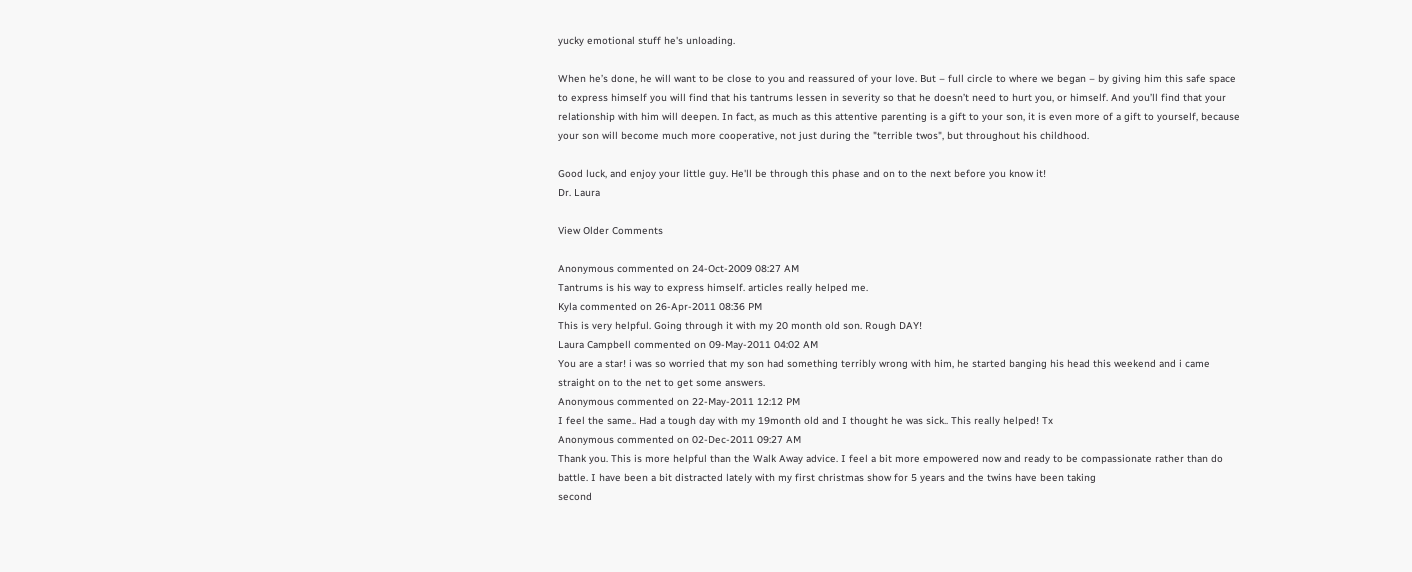yucky emotional stuff he's unloading.

When he’s done, he will want to be close to you and reassured of your love. But – full circle to where we began – by giving him this safe space to express himself you will find that his tantrums lessen in severity so that he doesn’t need to hurt you, or himself. And you’ll find that your relationship with him will deepen. In fact, as much as this attentive parenting is a gift to your son, it is even more of a gift to yourself, because your son will become much more cooperative, not just during the "terrible twos", but throughout his childhood.

Good luck, and enjoy your little guy. He'll be through this phase and on to the next before you know it!
Dr. Laura

View Older Comments

Anonymous commented on 24-Oct-2009 08:27 AM
Tantrums is his way to express himself. articles really helped me.
Kyla commented on 26-Apr-2011 08:36 PM
This is very helpful. Going through it with my 20 month old son. Rough DAY!
Laura Campbell commented on 09-May-2011 04:02 AM
You are a star! i was so worried that my son had something terribly wrong with him, he started banging his head this weekend and i came straight on to the net to get some answers.
Anonymous commented on 22-May-2011 12:12 PM
I feel the same.. Had a tough day with my 19month old and I thought he was sick.. This really helped! Tx
Anonymous commented on 02-Dec-2011 09:27 AM
Thank you. This is more helpful than the Walk Away advice. I feel a bit more empowered now and ready to be compassionate rather than do battle. I have been a bit distracted lately with my first christmas show for 5 years and the twins have been taking
second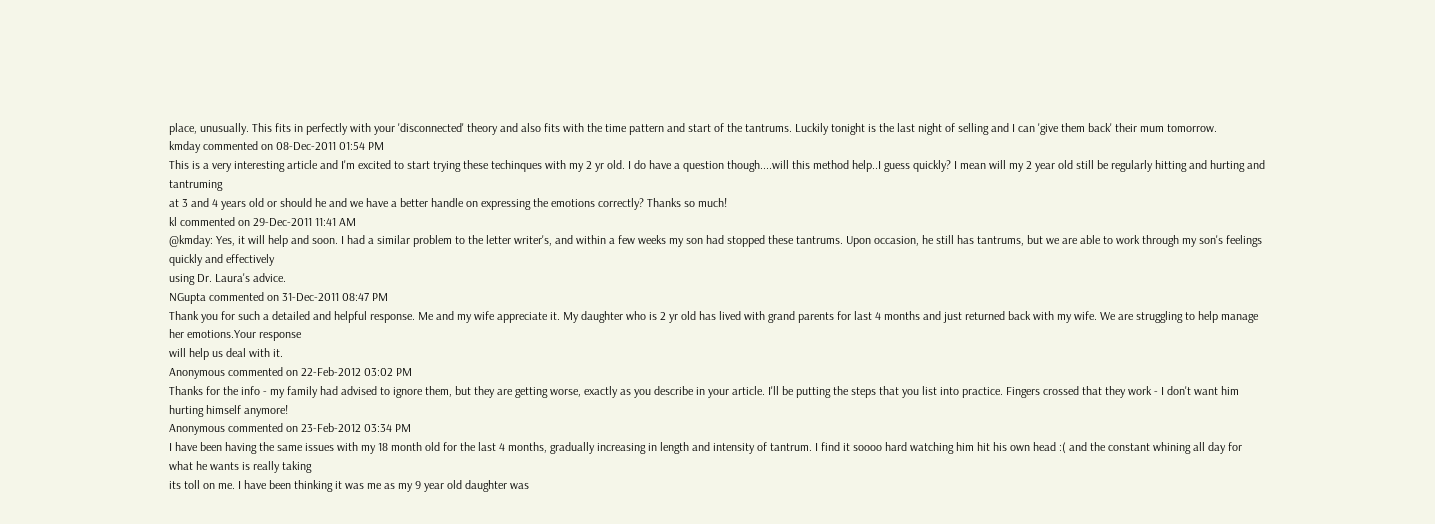place, unusually. This fits in perfectly with your 'disconnected' theory and also fits with the time pattern and start of the tantrums. Luckily tonight is the last night of selling and I can 'give them back' their mum tomorrow.
kmday commented on 08-Dec-2011 01:54 PM
This is a very interesting article and I'm excited to start trying these techinques with my 2 yr old. I do have a question though....will this method help..I guess quickly? I mean will my 2 year old still be regularly hitting and hurting and tantruming
at 3 and 4 years old or should he and we have a better handle on expressing the emotions correctly? Thanks so much!
kl commented on 29-Dec-2011 11:41 AM
@kmday: Yes, it will help and soon. I had a similar problem to the letter writer's, and within a few weeks my son had stopped these tantrums. Upon occasion, he still has tantrums, but we are able to work through my son's feelings quickly and effectively
using Dr. Laura's advice.
NGupta commented on 31-Dec-2011 08:47 PM
Thank you for such a detailed and helpful response. Me and my wife appreciate it. My daughter who is 2 yr old has lived with grand parents for last 4 months and just returned back with my wife. We are struggling to help manage her emotions.Your response
will help us deal with it.
Anonymous commented on 22-Feb-2012 03:02 PM
Thanks for the info - my family had advised to ignore them, but they are getting worse, exactly as you describe in your article. I'll be putting the steps that you list into practice. Fingers crossed that they work - I don't want him hurting himself anymore!
Anonymous commented on 23-Feb-2012 03:34 PM
I have been having the same issues with my 18 month old for the last 4 months, gradually increasing in length and intensity of tantrum. I find it soooo hard watching him hit his own head :( and the constant whining all day for what he wants is really taking
its toll on me. I have been thinking it was me as my 9 year old daughter was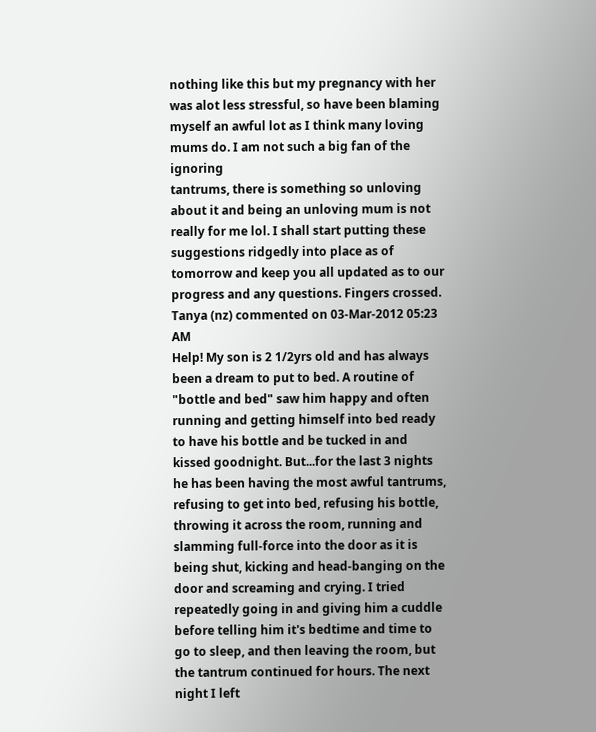nothing like this but my pregnancy with her was alot less stressful, so have been blaming myself an awful lot as I think many loving mums do. I am not such a big fan of the ignoring
tantrums, there is something so unloving about it and being an unloving mum is not really for me lol. I shall start putting these suggestions ridgedly into place as of tomorrow and keep you all updated as to our progress and any questions. Fingers crossed.
Tanya (nz) commented on 03-Mar-2012 05:23 AM
Help! My son is 2 1/2yrs old and has always been a dream to put to bed. A routine of "bottle and bed" saw him happy and often running and getting himself into bed ready to have his bottle and be tucked in and kissed goodnight. But...for the last 3 nights
he has been having the most awful tantrums, refusing to get into bed, refusing his bottle, throwing it across the room, running and slamming full-force into the door as it is being shut, kicking and head-banging on the door and screaming and crying. I tried
repeatedly going in and giving him a cuddle before telling him it's bedtime and time to go to sleep, and then leaving the room, but the tantrum continued for hours. The next night I left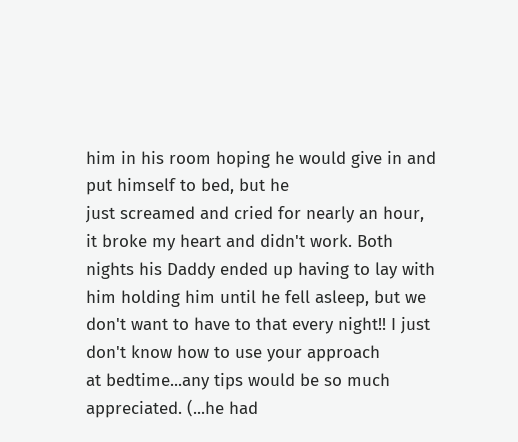him in his room hoping he would give in and put himself to bed, but he
just screamed and cried for nearly an hour, it broke my heart and didn't work. Both nights his Daddy ended up having to lay with him holding him until he fell asleep, but we don't want to have to that every night!! I just don't know how to use your approach
at bedtime...any tips would be so much appreciated. (...he had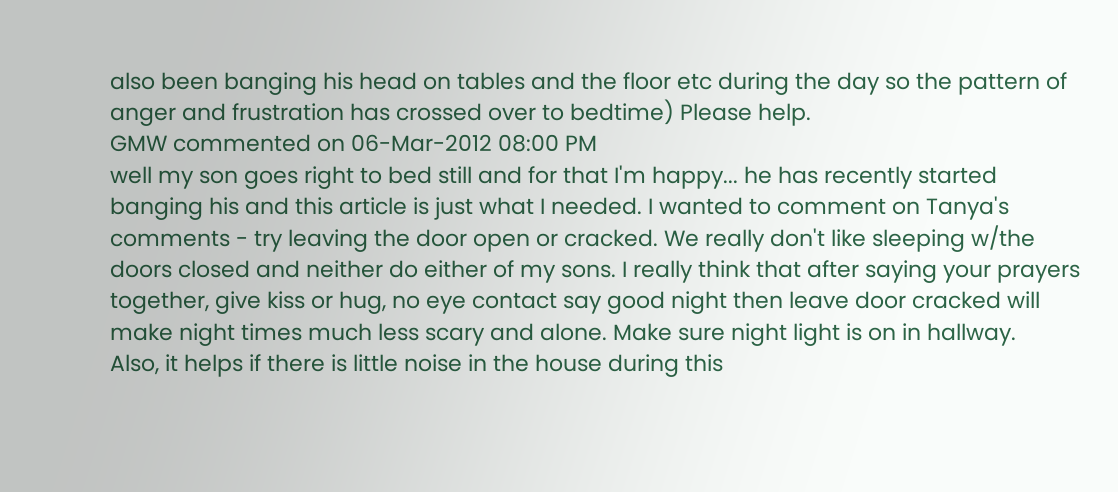also been banging his head on tables and the floor etc during the day so the pattern of anger and frustration has crossed over to bedtime) Please help.
GMW commented on 06-Mar-2012 08:00 PM
well my son goes right to bed still and for that I'm happy... he has recently started banging his and this article is just what I needed. I wanted to comment on Tanya's comments - try leaving the door open or cracked. We really don't like sleeping w/the
doors closed and neither do either of my sons. I really think that after saying your prayers together, give kiss or hug, no eye contact say good night then leave door cracked will make night times much less scary and alone. Make sure night light is on in hallway.
Also, it helps if there is little noise in the house during this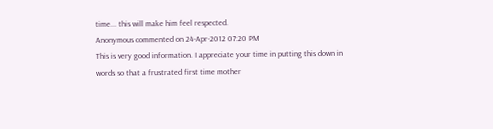time... this will make him feel respected.
Anonymous commented on 24-Apr-2012 07:20 PM
This is very good information. I appreciate your time in putting this down in words so that a frustrated first time mother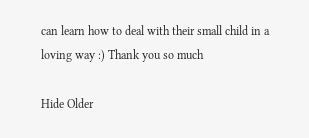can learn how to deal with their small child in a loving way :) Thank you so much

Hide Older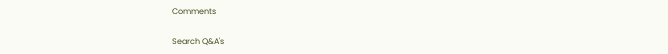Comments

Search Q&A's